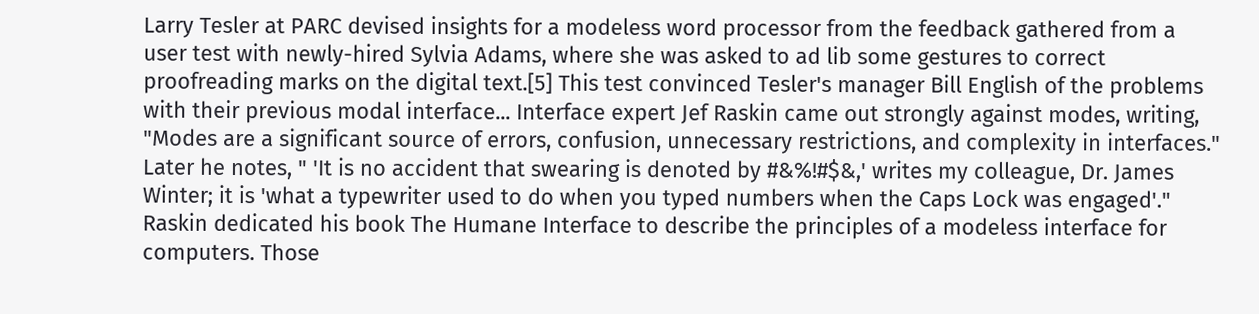Larry Tesler at PARC devised insights for a modeless word processor from the feedback gathered from a user test with newly-hired Sylvia Adams, where she was asked to ad lib some gestures to correct proofreading marks on the digital text.[5] This test convinced Tesler's manager Bill English of the problems with their previous modal interface... Interface expert Jef Raskin came out strongly against modes, writing, "Modes are a significant source of errors, confusion, unnecessary restrictions, and complexity in interfaces." Later he notes, " 'It is no accident that swearing is denoted by #&%!#$&,' writes my colleague, Dr. James Winter; it is 'what a typewriter used to do when you typed numbers when the Caps Lock was engaged'." Raskin dedicated his book The Humane Interface to describe the principles of a modeless interface for computers. Those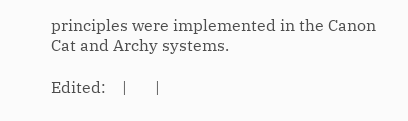principles were implemented in the Canon Cat and Archy systems.

Edited:    |       |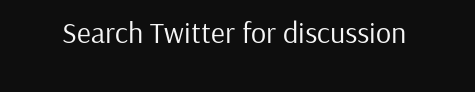Search Twitter for discussion